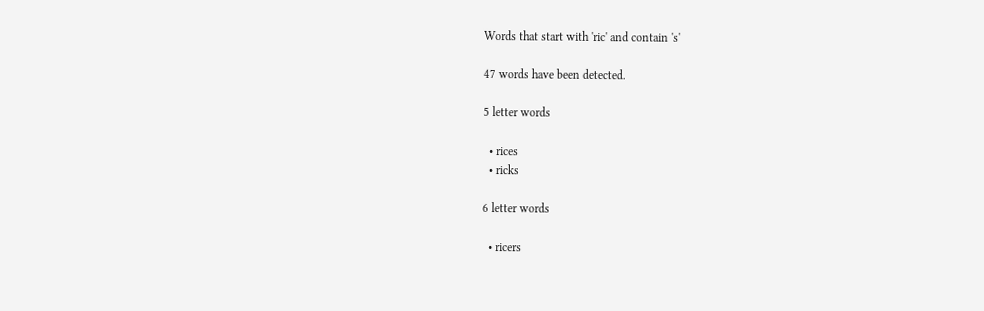Words that start with 'ric' and contain 's'

47 words have been detected.

5 letter words

  • rices
  • ricks

6 letter words

  • ricers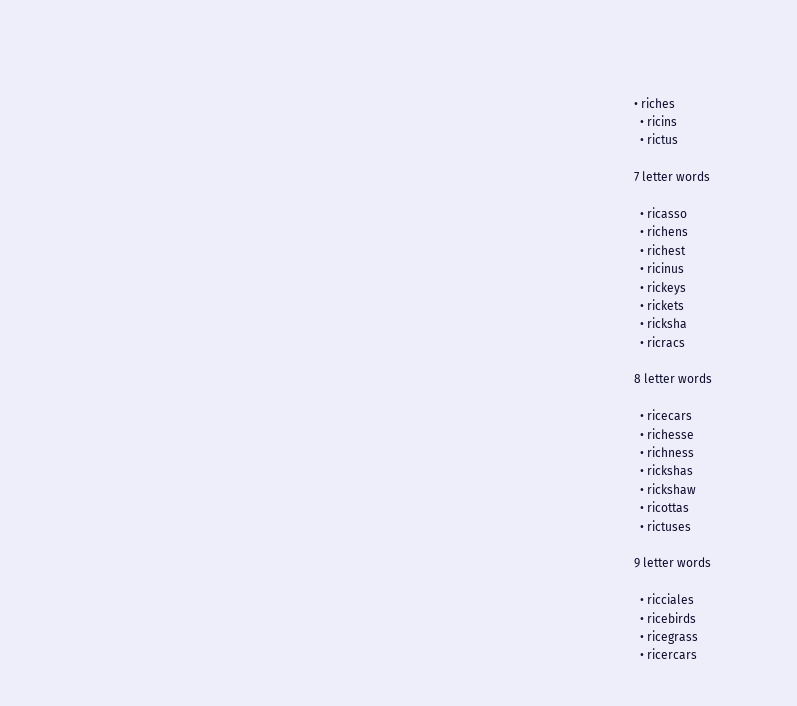• riches
  • ricins
  • rictus

7 letter words

  • ricasso
  • richens
  • richest
  • ricinus
  • rickeys
  • rickets
  • ricksha
  • ricracs

8 letter words

  • ricecars
  • richesse
  • richness
  • rickshas
  • rickshaw
  • ricottas
  • rictuses

9 letter words

  • ricciales
  • ricebirds
  • ricegrass
  • ricercars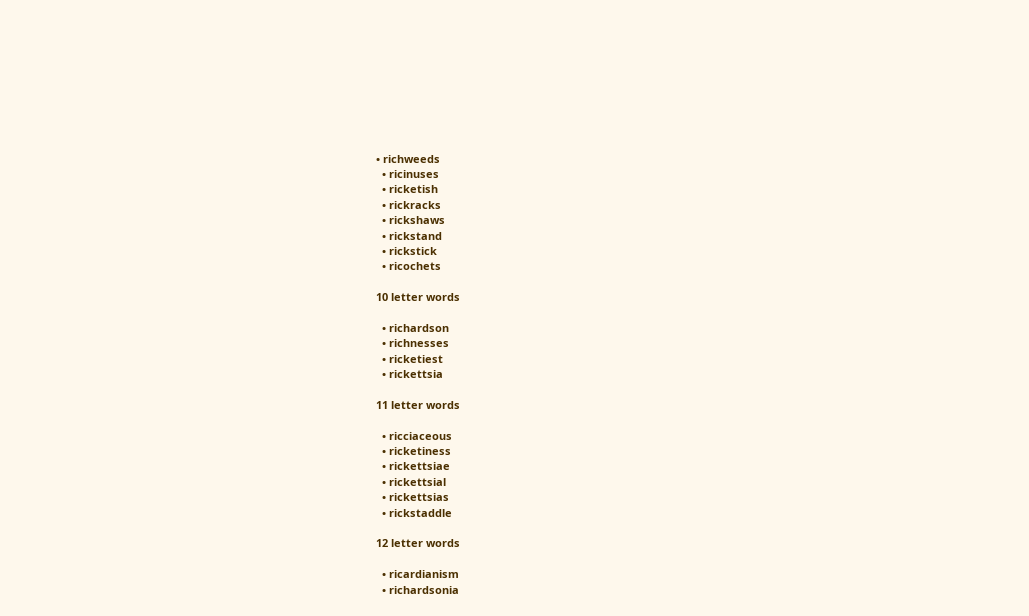• richweeds
  • ricinuses
  • ricketish
  • rickracks
  • rickshaws
  • rickstand
  • rickstick
  • ricochets

10 letter words

  • richardson
  • richnesses
  • ricketiest
  • rickettsia

11 letter words

  • ricciaceous
  • ricketiness
  • rickettsiae
  • rickettsial
  • rickettsias
  • rickstaddle

12 letter words

  • ricardianism
  • richardsonia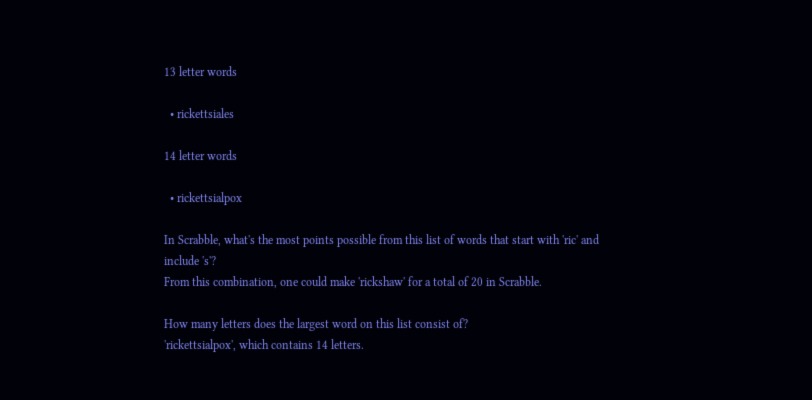13 letter words

  • rickettsiales

14 letter words

  • rickettsialpox

In Scrabble, what's the most points possible from this list of words that start with 'ric' and include 's'?
From this combination, one could make 'rickshaw' for a total of 20 in Scrabble.

How many letters does the largest word on this list consist of?
'rickettsialpox', which contains 14 letters.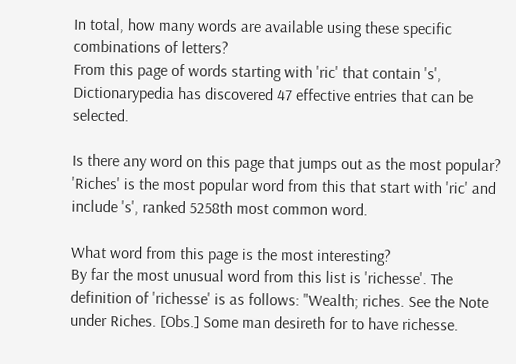In total, how many words are available using these specific combinations of letters?
From this page of words starting with 'ric' that contain 's', Dictionarypedia has discovered 47 effective entries that can be selected.

Is there any word on this page that jumps out as the most popular?
'Riches' is the most popular word from this that start with 'ric' and include 's', ranked 5258th most common word.

What word from this page is the most interesting?
By far the most unusual word from this list is 'richesse'. The definition of 'richesse' is as follows: "Wealth; riches. See the Note under Riches. [Obs.] Some man desireth for to have richesse.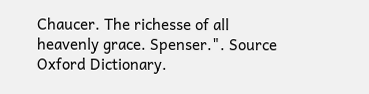Chaucer. The richesse of all heavenly grace. Spenser.". Source Oxford Dictionary.